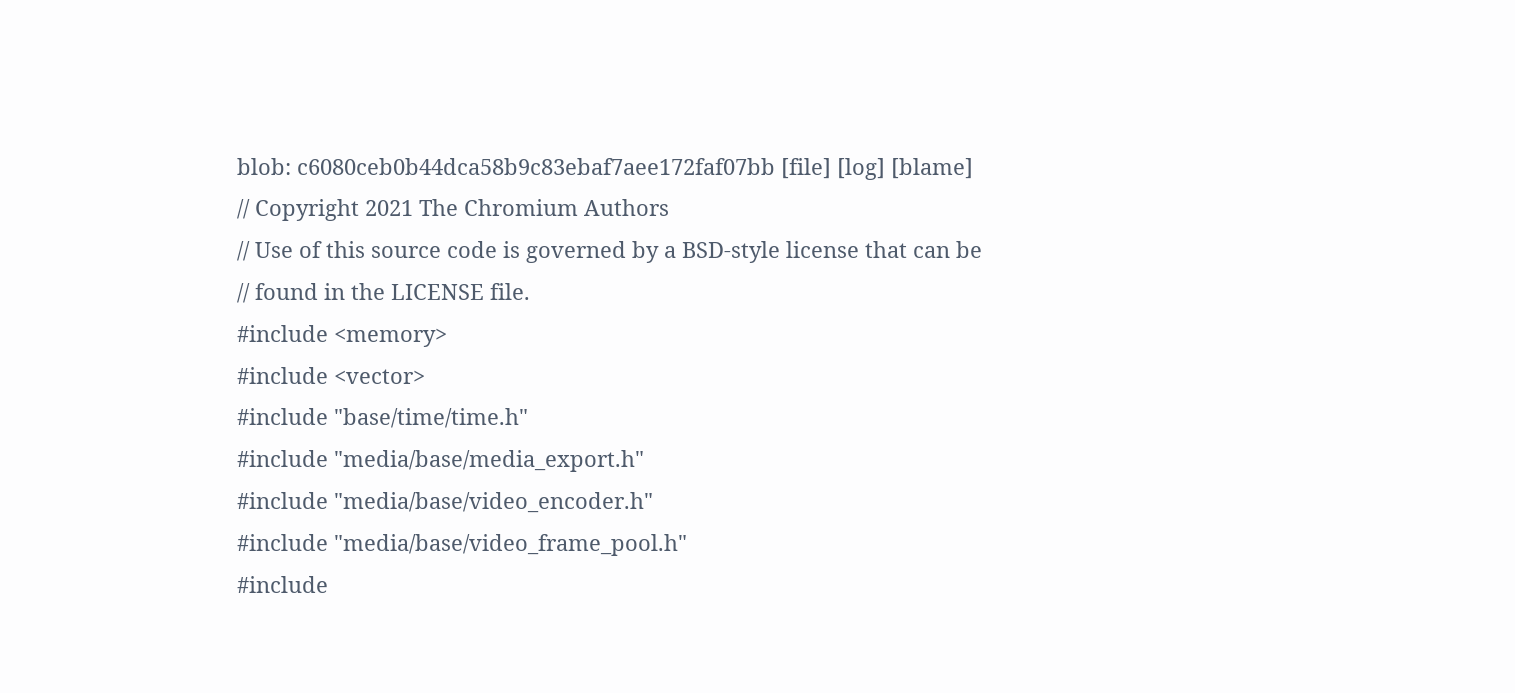blob: c6080ceb0b44dca58b9c83ebaf7aee172faf07bb [file] [log] [blame]
// Copyright 2021 The Chromium Authors
// Use of this source code is governed by a BSD-style license that can be
// found in the LICENSE file.
#include <memory>
#include <vector>
#include "base/time/time.h"
#include "media/base/media_export.h"
#include "media/base/video_encoder.h"
#include "media/base/video_frame_pool.h"
#include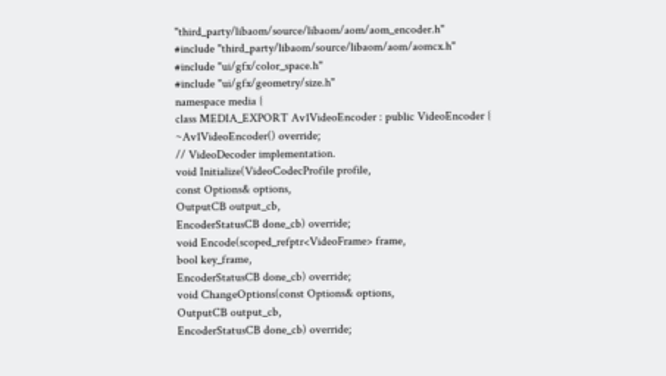"third_party/libaom/source/libaom/aom/aom_encoder.h"
#include "third_party/libaom/source/libaom/aom/aomcx.h"
#include "ui/gfx/color_space.h"
#include "ui/gfx/geometry/size.h"
namespace media {
class MEDIA_EXPORT Av1VideoEncoder : public VideoEncoder {
~Av1VideoEncoder() override;
// VideoDecoder implementation.
void Initialize(VideoCodecProfile profile,
const Options& options,
OutputCB output_cb,
EncoderStatusCB done_cb) override;
void Encode(scoped_refptr<VideoFrame> frame,
bool key_frame,
EncoderStatusCB done_cb) override;
void ChangeOptions(const Options& options,
OutputCB output_cb,
EncoderStatusCB done_cb) override;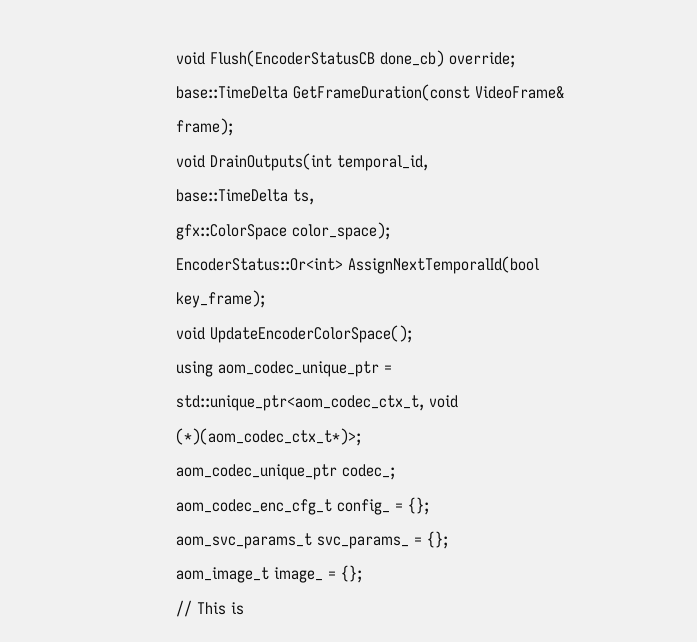void Flush(EncoderStatusCB done_cb) override;
base::TimeDelta GetFrameDuration(const VideoFrame& frame);
void DrainOutputs(int temporal_id,
base::TimeDelta ts,
gfx::ColorSpace color_space);
EncoderStatus::Or<int> AssignNextTemporalId(bool key_frame);
void UpdateEncoderColorSpace();
using aom_codec_unique_ptr =
std::unique_ptr<aom_codec_ctx_t, void (*)(aom_codec_ctx_t*)>;
aom_codec_unique_ptr codec_;
aom_codec_enc_cfg_t config_ = {};
aom_svc_params_t svc_params_ = {};
aom_image_t image_ = {};
// This is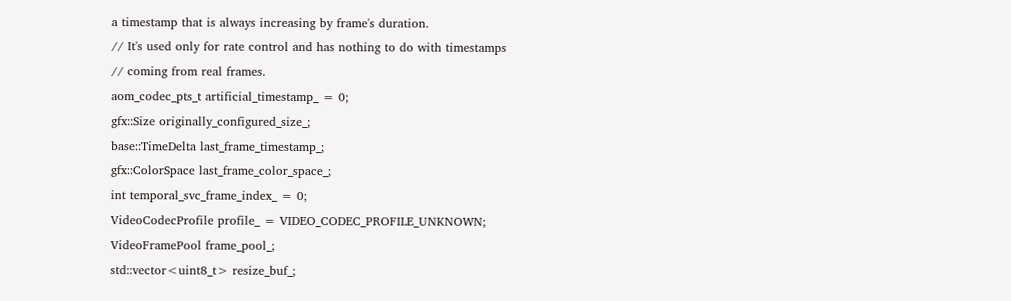a timestamp that is always increasing by frame's duration.
// It's used only for rate control and has nothing to do with timestamps
// coming from real frames.
aom_codec_pts_t artificial_timestamp_ = 0;
gfx::Size originally_configured_size_;
base::TimeDelta last_frame_timestamp_;
gfx::ColorSpace last_frame_color_space_;
int temporal_svc_frame_index_ = 0;
VideoCodecProfile profile_ = VIDEO_CODEC_PROFILE_UNKNOWN;
VideoFramePool frame_pool_;
std::vector<uint8_t> resize_buf_;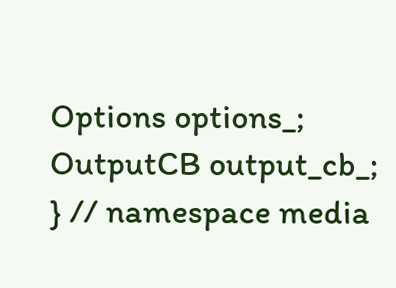Options options_;
OutputCB output_cb_;
} // namespace media